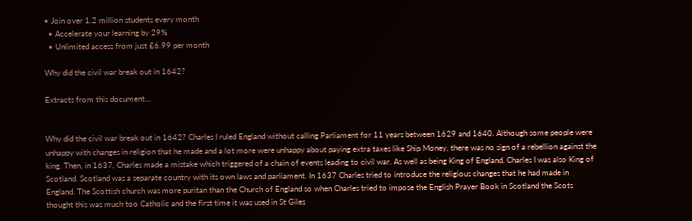• Join over 1.2 million students every month
  • Accelerate your learning by 29%
  • Unlimited access from just £6.99 per month

Why did the civil war break out in 1642?

Extracts from this document...


Why did the civil war break out in 1642? Charles I ruled England without calling Parliament for 11 years between 1629 and 1640. Although some people were unhappy with changes in religion that he made and a lot more were unhappy about paying extra taxes like Ship Money, there was no sign of a rebellion against the king. Then, in 1637, Charles made a mistake which triggered of a chain of events leading to civil war. As well as being King of England, Charles I was also King of Scotland. Scotland was a separate country with its own laws and parliament. In 1637 Charles tried to introduce the religious changes that he had made in England. The Scottish church was more puritan than the Church of England so when Charles tried to impose the English Prayer Book in Scotland the Scots thought this was much too Catholic and the first time it was used in St Giles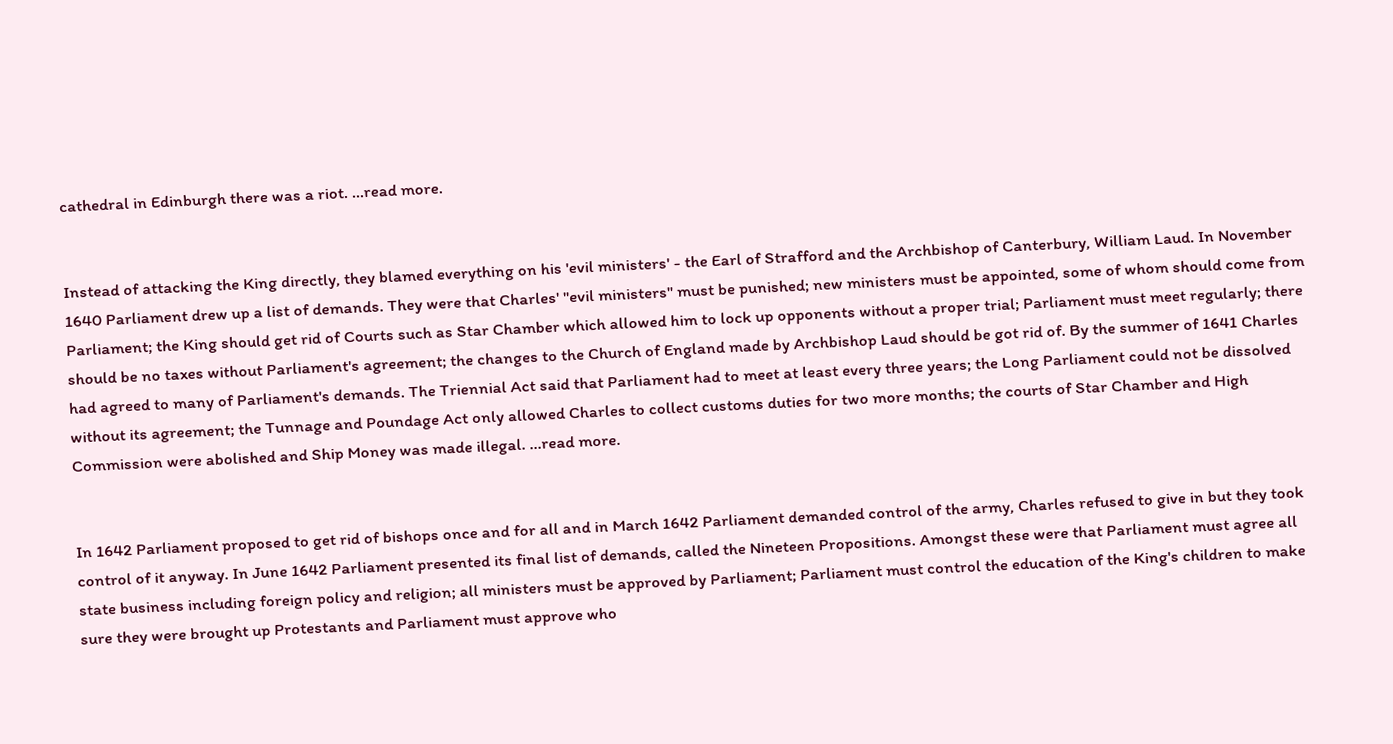cathedral in Edinburgh there was a riot. ...read more.


Instead of attacking the King directly, they blamed everything on his 'evil ministers' - the Earl of Strafford and the Archbishop of Canterbury, William Laud. In November 1640 Parliament drew up a list of demands. They were that Charles' "evil ministers" must be punished; new ministers must be appointed, some of whom should come from Parliament; the King should get rid of Courts such as Star Chamber which allowed him to lock up opponents without a proper trial; Parliament must meet regularly; there should be no taxes without Parliament's agreement; the changes to the Church of England made by Archbishop Laud should be got rid of. By the summer of 1641 Charles had agreed to many of Parliament's demands. The Triennial Act said that Parliament had to meet at least every three years; the Long Parliament could not be dissolved without its agreement; the Tunnage and Poundage Act only allowed Charles to collect customs duties for two more months; the courts of Star Chamber and High Commission were abolished and Ship Money was made illegal. ...read more.


In 1642 Parliament proposed to get rid of bishops once and for all and in March 1642 Parliament demanded control of the army, Charles refused to give in but they took control of it anyway. In June 1642 Parliament presented its final list of demands, called the Nineteen Propositions. Amongst these were that Parliament must agree all state business including foreign policy and religion; all ministers must be approved by Parliament; Parliament must control the education of the King's children to make sure they were brought up Protestants and Parliament must approve who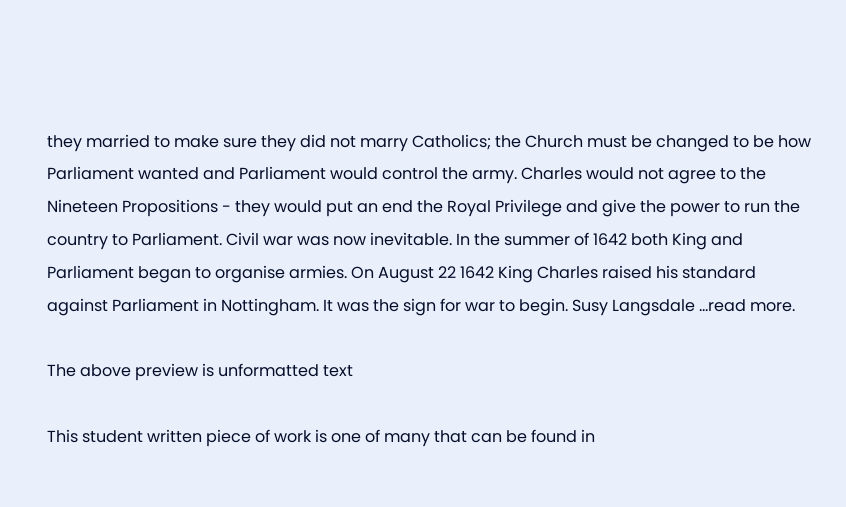they married to make sure they did not marry Catholics; the Church must be changed to be how Parliament wanted and Parliament would control the army. Charles would not agree to the Nineteen Propositions - they would put an end the Royal Privilege and give the power to run the country to Parliament. Civil war was now inevitable. In the summer of 1642 both King and Parliament began to organise armies. On August 22 1642 King Charles raised his standard against Parliament in Nottingham. It was the sign for war to begin. Susy Langsdale ...read more.

The above preview is unformatted text

This student written piece of work is one of many that can be found in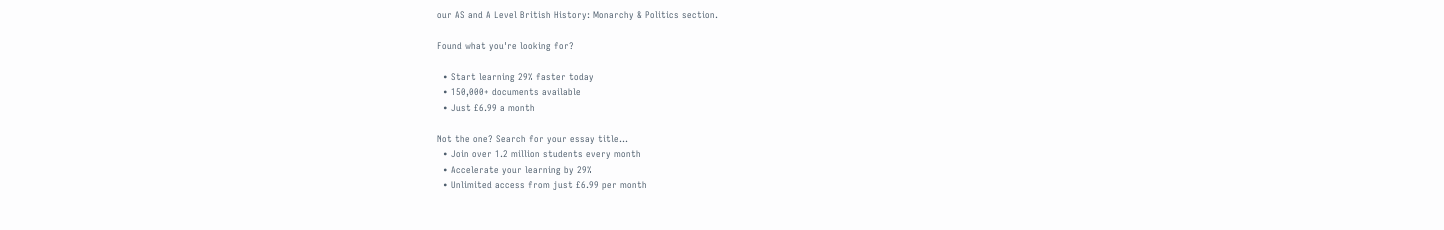our AS and A Level British History: Monarchy & Politics section.

Found what you're looking for?

  • Start learning 29% faster today
  • 150,000+ documents available
  • Just £6.99 a month

Not the one? Search for your essay title...
  • Join over 1.2 million students every month
  • Accelerate your learning by 29%
  • Unlimited access from just £6.99 per month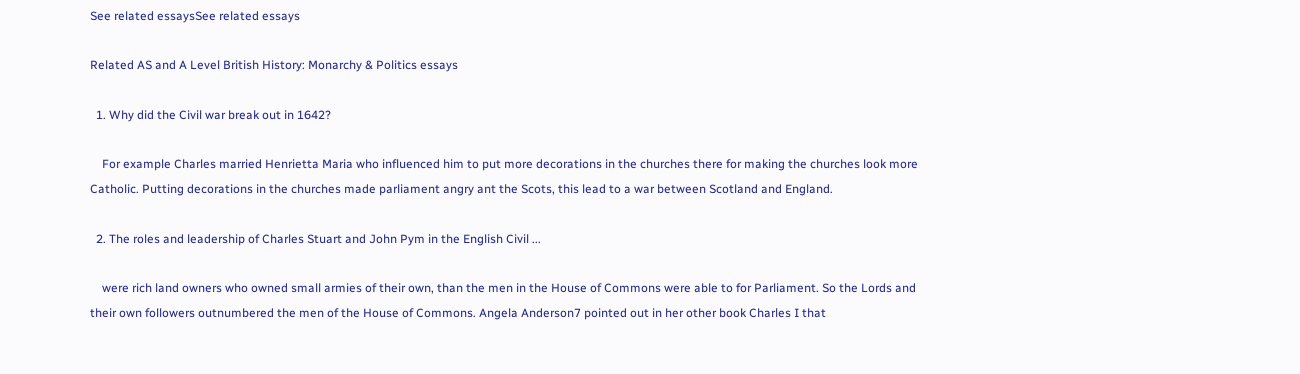See related essaysSee related essays

Related AS and A Level British History: Monarchy & Politics essays

  1. Why did the Civil war break out in 1642?

    For example Charles married Henrietta Maria who influenced him to put more decorations in the churches there for making the churches look more Catholic. Putting decorations in the churches made parliament angry ant the Scots, this lead to a war between Scotland and England.

  2. The roles and leadership of Charles Stuart and John Pym in the English Civil ...

    were rich land owners who owned small armies of their own, than the men in the House of Commons were able to for Parliament. So the Lords and their own followers outnumbered the men of the House of Commons. Angela Anderson7 pointed out in her other book Charles I that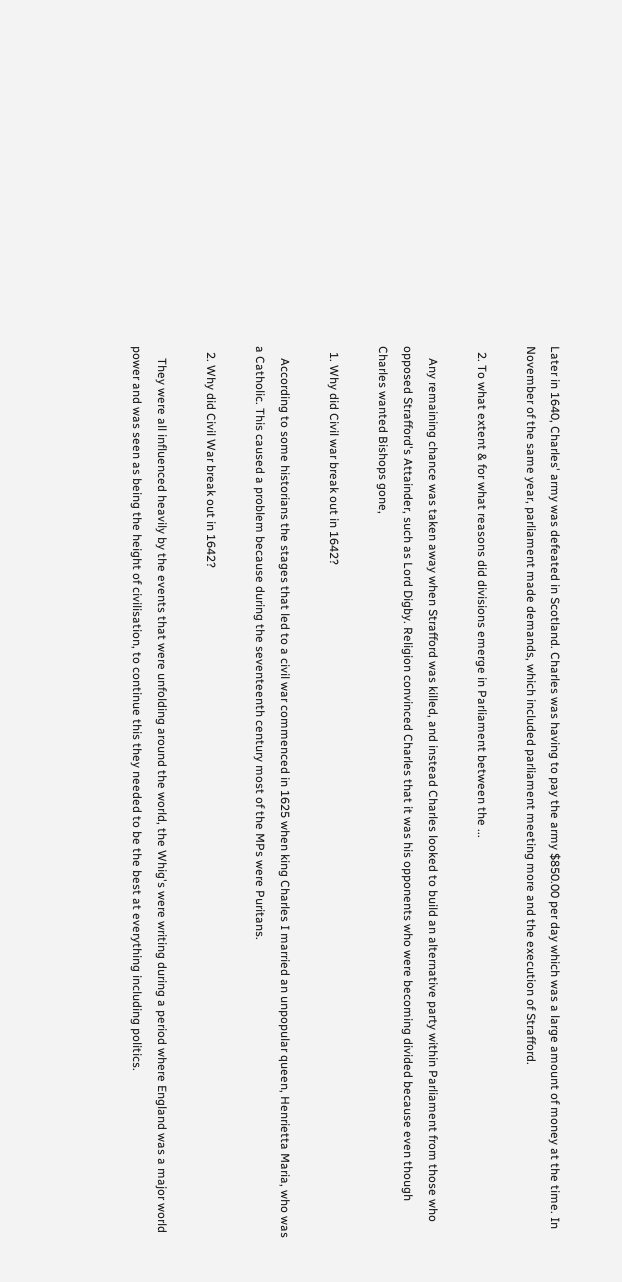Later in 1640, Charles' army was defeated in Scotland. Charles was having to pay the army $850.00 per day which was a large amount of money at the time. In November of the same year, parliament made demands, which included parliament meeting more and the execution of Strafford.

  2. To what extent & for what reasons did divisions emerge in Parliament between the ...

    Any remaining chance was taken away when Strafford was killed, and instead Charles looked to build an alternative party within Parliament from those who opposed Strafford's Attainder, such as Lord Digby. Religion convinced Charles that it was his opponents who were becoming divided because even though Charles wanted Bishops gone,

  1. Why did Civil war break out in 1642?

    According to some historians the stages that led to a civil war commenced in 1625 when king Charles I married an unpopular queen, Henrietta Maria, who was a Catholic. This caused a problem because during the seventeenth century most of the MPs were Puritans.

  2. Why did Civil War break out in 1642?

    They were all influenced heavily by the events that were unfolding around the world, the Whig's were writing during a period where England was a major world power and was seen as being the height of civilisation, to continue this they needed to be the best at everything including politics.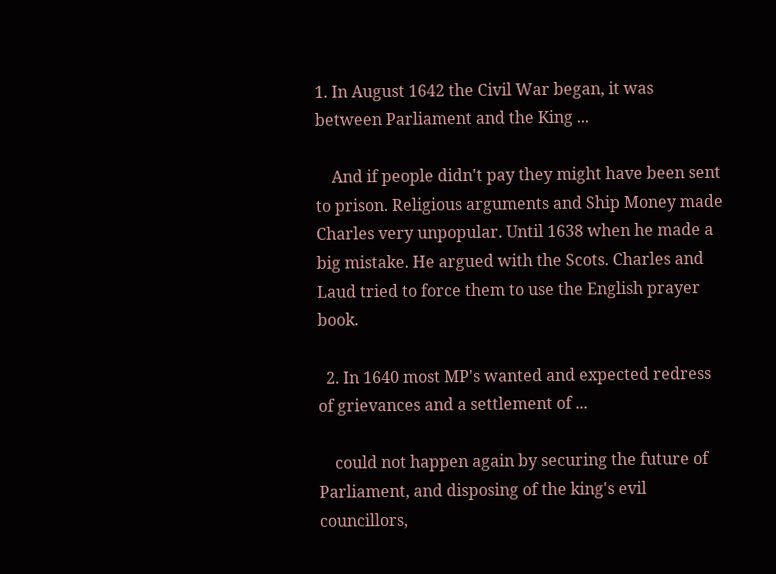1. In August 1642 the Civil War began, it was between Parliament and the King ...

    And if people didn't pay they might have been sent to prison. Religious arguments and Ship Money made Charles very unpopular. Until 1638 when he made a big mistake. He argued with the Scots. Charles and Laud tried to force them to use the English prayer book.

  2. In 1640 most MP's wanted and expected redress of grievances and a settlement of ...

    could not happen again by securing the future of Parliament, and disposing of the king's evil councillors,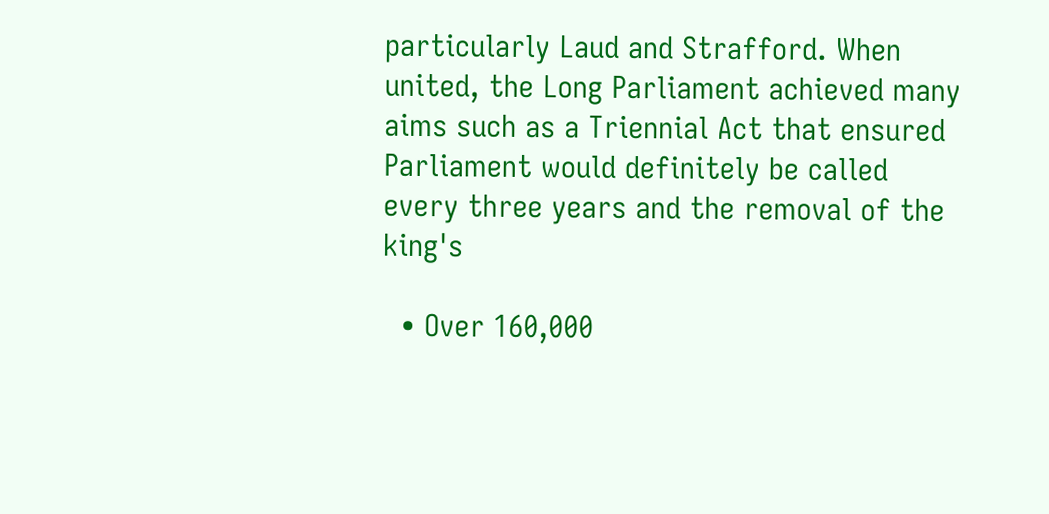particularly Laud and Strafford. When united, the Long Parliament achieved many aims such as a Triennial Act that ensured Parliament would definitely be called every three years and the removal of the king's

  • Over 160,000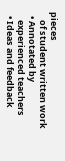pieces
    of student written work
  • Annotated by
    experienced teachers
  • Ideas and feedback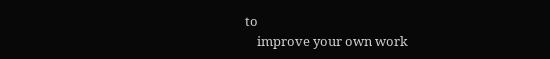to
    improve your own work